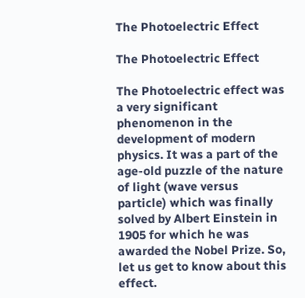The Photoelectric Effect

The Photoelectric Effect

The Photoelectric effect was a very significant phenomenon in the development of modern physics. It was a part of the age-old puzzle of the nature of light (wave versus particle) which was finally solved by Albert Einstein in 1905 for which he was awarded the Nobel Prize. So, let us get to know about this effect.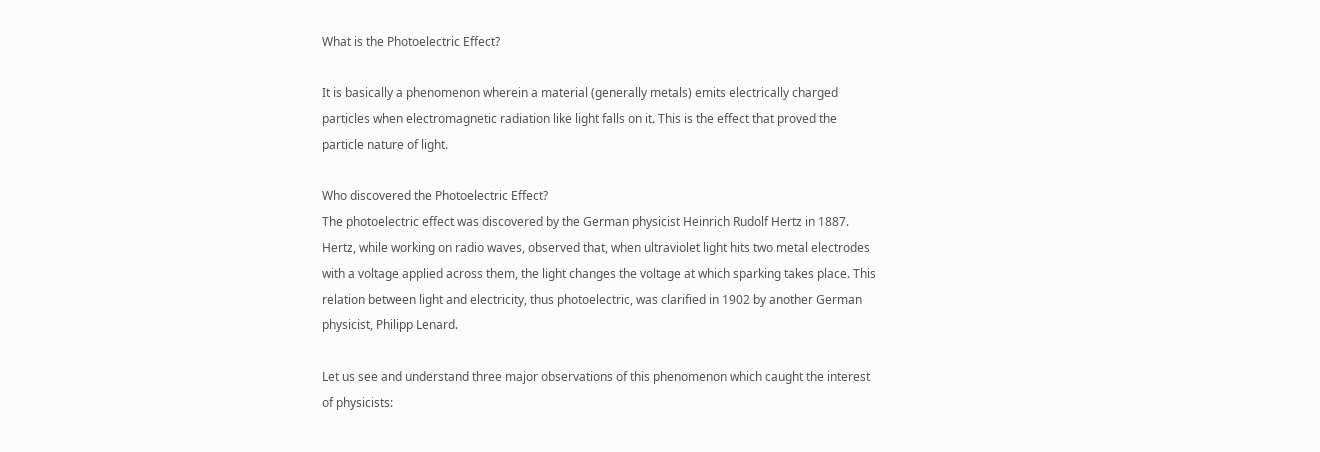What is the Photoelectric Effect?

It is basically a phenomenon wherein a material (generally metals) emits electrically charged particles when electromagnetic radiation like light falls on it. This is the effect that proved the particle nature of light.

Who discovered the Photoelectric Effect?
The photoelectric effect was discovered by the German physicist Heinrich Rudolf Hertz in 1887. Hertz, while working on radio waves, observed that, when ultraviolet light hits two metal electrodes with a voltage applied across them, the light changes the voltage at which sparking takes place. This relation between light and electricity, thus photoelectric, was clarified in 1902 by another German physicist, Philipp Lenard.

Let us see and understand three major observations of this phenomenon which caught the interest of physicists: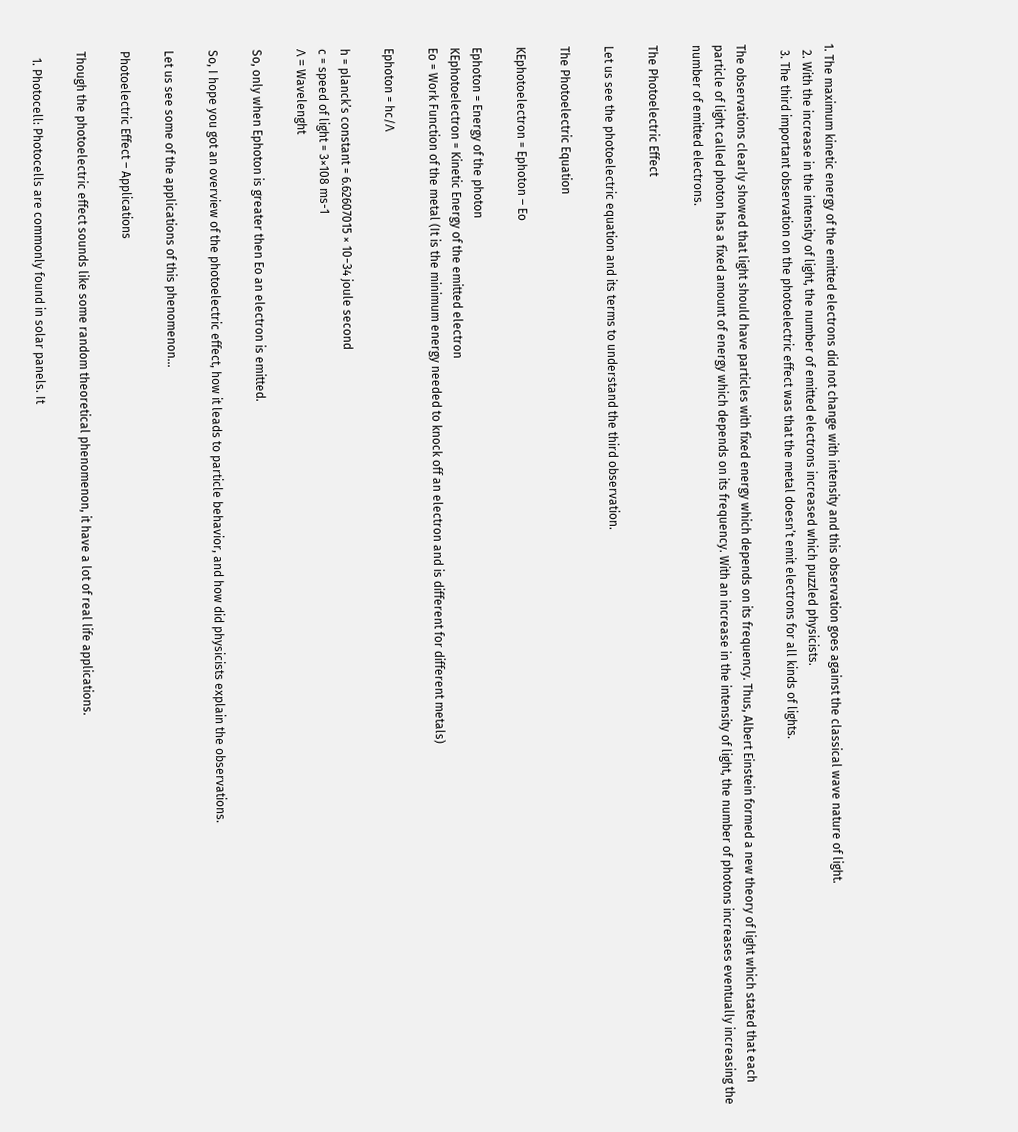1. The maximum kinetic energy of the emitted electrons did not change with intensity and this observation goes against the classical wave nature of light.
  2. With the increase in the intensity of light, the number of emitted electrons increased which puzzled physicists.
  3. The third important observation on the photoelectric effect was that the metal doesn’t emit electrons for all kinds of lights.

The observations clearly showed that light should have particles with fixed energy which depends on its frequency. Thus, Albert Einstein formed a new theory of light which stated that each particle of light called photon has a fixed amount of energy which depends on its frequency. With an increase in the intensity of light, the number of photons increases eventually increasing the number of emitted electrons.

The Photoelectric Effect

Let us see the photoelectric equation and its terms to understand the third observation.

The Photoelectric Equation

KEphotoelectron = Ephoton – Eo

Ephoton = Energy of the photon
KEphotoelectron = Kinetic Energy of the emitted electron
Eo = Work Function of the metal (It is the minimum energy needed to knock off an electron and is different for different metals)

Ephoton = hc/Λ

h = planck’s constant = 6.62607015 × 10−34 joule second
c = speed of light = 3×108 ms-1
Λ = Wavelenght

So, only when Ephoton is greater then Eo an electron is emitted.

So, I hope you got an overview of the photoelectric effect, how it leads to particle behavior, and how did physicists explain the observations.

Let us see some of the applications of this phenomenon…

Photoelectric Effect – Applications

Though the photoelectric effect sounds like some random theoretical phenomenon, it have a lot of real life applications.

  1. Photocell: Photocells are commonly found in solar panels. It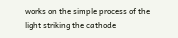works on the simple process of the light striking the cathode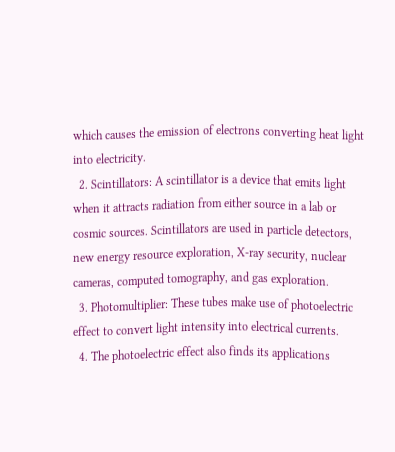which causes the emission of electrons converting heat light into electricity.
  2. Scintillators: A scintillator is a device that emits light when it attracts radiation from either source in a lab or cosmic sources. Scintillators are used in particle detectors, new energy resource exploration, X-ray security, nuclear cameras, computed tomography, and gas exploration.
  3. Photomultiplier: These tubes make use of photoelectric effect to convert light intensity into electrical currents.
  4. The photoelectric effect also finds its applications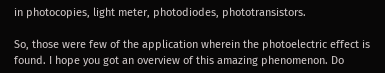in photocopies, light meter, photodiodes, phototransistors.

So, those were few of the application wherein the photoelectric effect is found. I hope you got an overview of this amazing phenomenon. Do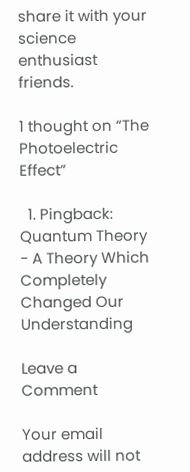share it with your science enthusiast friends.

1 thought on “The Photoelectric Effect”

  1. Pingback: Quantum Theory - A Theory Which Completely Changed Our Understanding

Leave a Comment

Your email address will not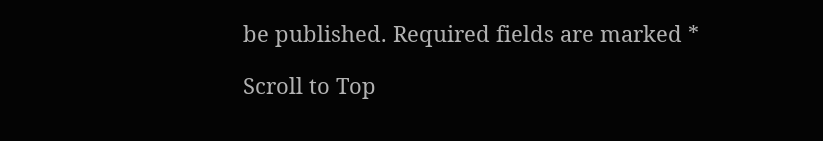be published. Required fields are marked *

Scroll to Top